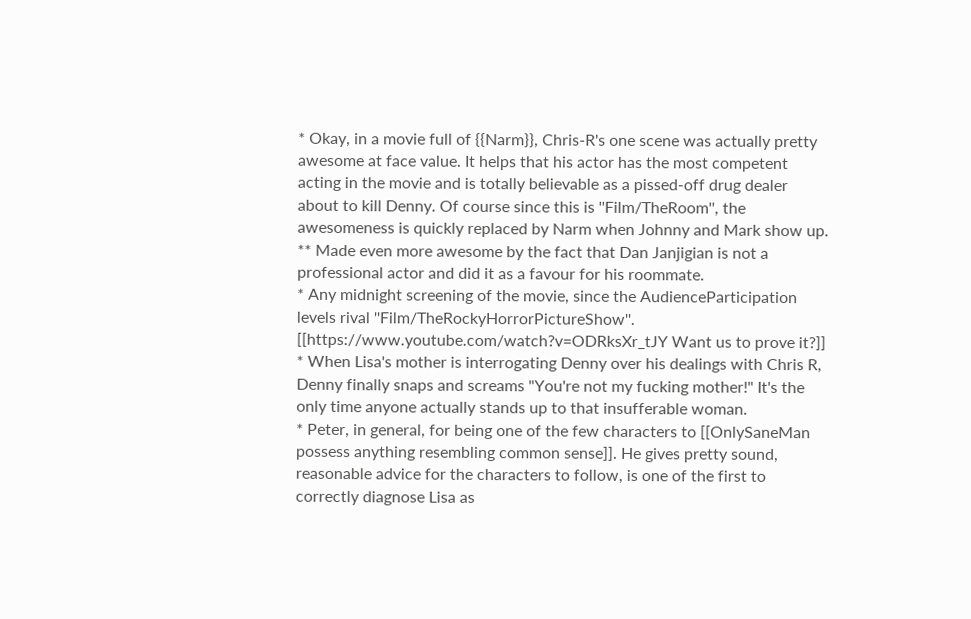* Okay, in a movie full of {{Narm}}, Chris-R's one scene was actually pretty awesome at face value. It helps that his actor has the most competent acting in the movie and is totally believable as a pissed-off drug dealer about to kill Denny. Of course since this is ''Film/TheRoom'', the awesomeness is quickly replaced by Narm when Johnny and Mark show up.
** Made even more awesome by the fact that Dan Janjigian is not a professional actor and did it as a favour for his roommate.
* Any midnight screening of the movie, since the AudienceParticipation levels rival ''Film/TheRockyHorrorPictureShow''. [[https://www.youtube.com/watch?v=ODRksXr_tJY Want us to prove it?]]
* When Lisa's mother is interrogating Denny over his dealings with Chris R, Denny finally snaps and screams "You're not my fucking mother!" It's the only time anyone actually stands up to that insufferable woman.
* Peter, in general, for being one of the few characters to [[OnlySaneMan possess anything resembling common sense]]. He gives pretty sound, reasonable advice for the characters to follow, is one of the first to correctly diagnose Lisa as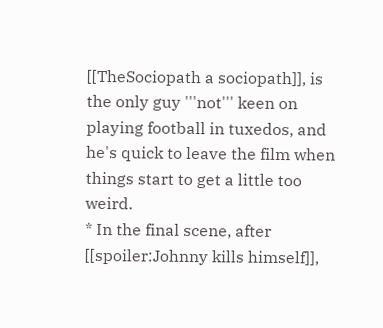[[TheSociopath a sociopath]], is the only guy '''not''' keen on playing football in tuxedos, and he's quick to leave the film when things start to get a little too weird.
* In the final scene, after [[spoiler:Johnny kills himself]],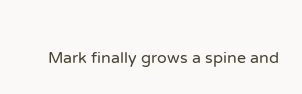Mark finally grows a spine and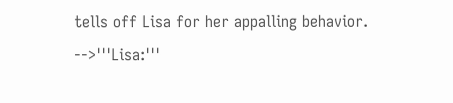tells off Lisa for her appalling behavior.
-->'''Lisa:'''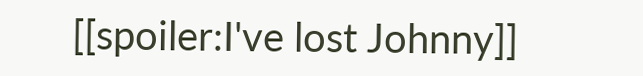[[spoiler:I've lost Johnny]]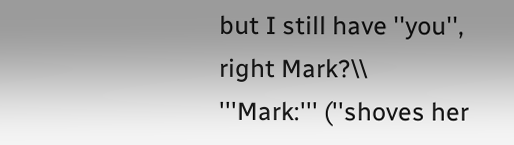but I still have ''you'', right Mark?\\
'''Mark:''' (''shoves her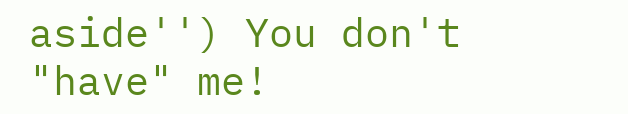aside'') You don't "have" me!